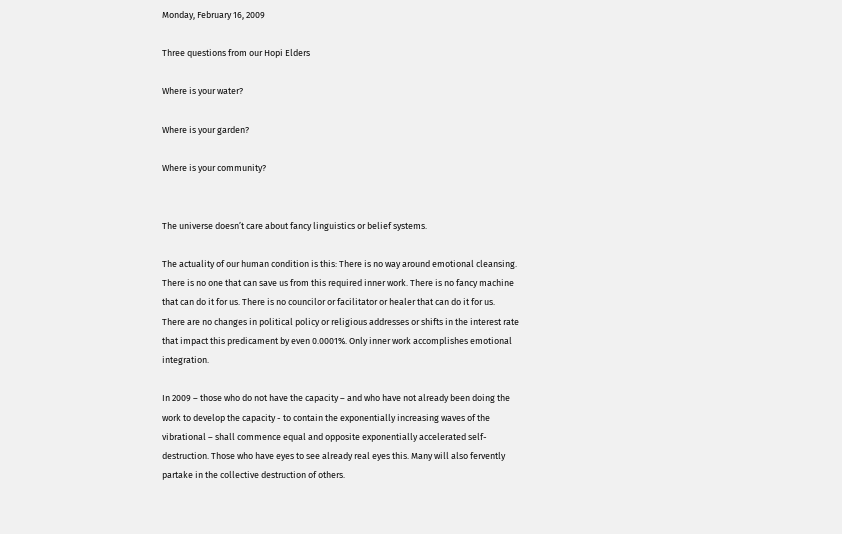Monday, February 16, 2009

Three questions from our Hopi Elders

Where is your water?

Where is your garden?

Where is your community?


The universe doesn’t care about fancy linguistics or belief systems.

The actuality of our human condition is this: There is no way around emotional cleansing. There is no one that can save us from this required inner work. There is no fancy machine that can do it for us. There is no councilor or facilitator or healer that can do it for us. There are no changes in political policy or religious addresses or shifts in the interest rate that impact this predicament by even 0.0001%. Only inner work accomplishes emotional integration.

In 2009 – those who do not have the capacity – and who have not already been doing the work to develop the capacity - to contain the exponentially increasing waves of the vibrational – shall commence equal and opposite exponentially accelerated self-destruction. Those who have eyes to see already real eyes this. Many will also fervently partake in the collective destruction of others.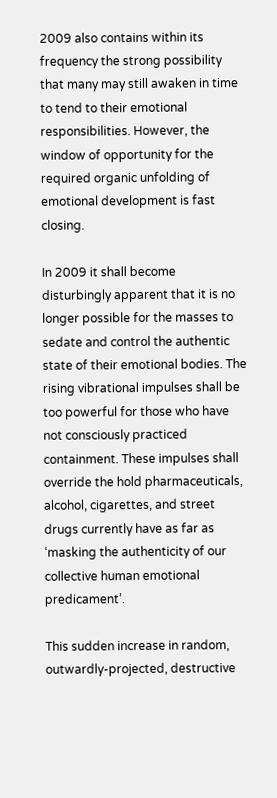2009 also contains within its frequency the strong possibility that many may still awaken in time to tend to their emotional responsibilities. However, the window of opportunity for the required organic unfolding of emotional development is fast closing.

In 2009 it shall become disturbingly apparent that it is no longer possible for the masses to sedate and control the authentic state of their emotional bodies. The rising vibrational impulses shall be too powerful for those who have not consciously practiced containment. These impulses shall override the hold pharmaceuticals, alcohol, cigarettes, and street drugs currently have as far as ‘masking the authenticity of our collective human emotional predicament’.

This sudden increase in random, outwardly-projected, destructive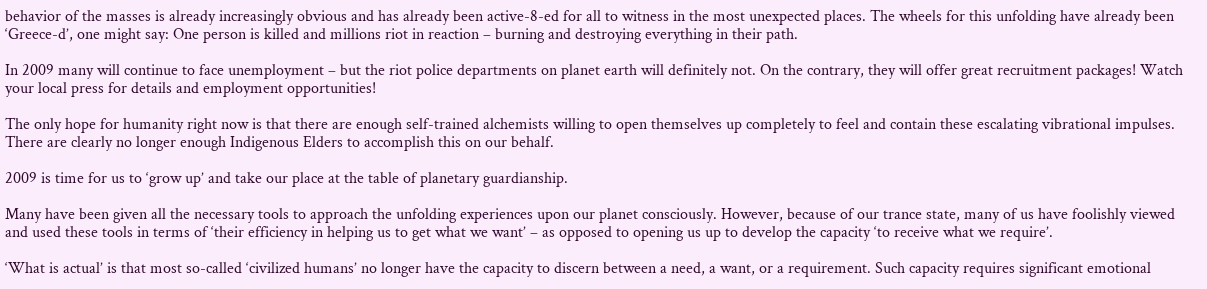behavior of the masses is already increasingly obvious and has already been active-8-ed for all to witness in the most unexpected places. The wheels for this unfolding have already been ‘Greece-d’, one might say: One person is killed and millions riot in reaction – burning and destroying everything in their path.

In 2009 many will continue to face unemployment – but the riot police departments on planet earth will definitely not. On the contrary, they will offer great recruitment packages! Watch your local press for details and employment opportunities!

The only hope for humanity right now is that there are enough self-trained alchemists willing to open themselves up completely to feel and contain these escalating vibrational impulses. There are clearly no longer enough Indigenous Elders to accomplish this on our behalf.

2009 is time for us to ‘grow up’ and take our place at the table of planetary guardianship.

Many have been given all the necessary tools to approach the unfolding experiences upon our planet consciously. However, because of our trance state, many of us have foolishly viewed and used these tools in terms of ‘their efficiency in helping us to get what we want’ – as opposed to opening us up to develop the capacity ‘to receive what we require’.

‘What is actual’ is that most so-called ‘civilized humans’ no longer have the capacity to discern between a need, a want, or a requirement. Such capacity requires significant emotional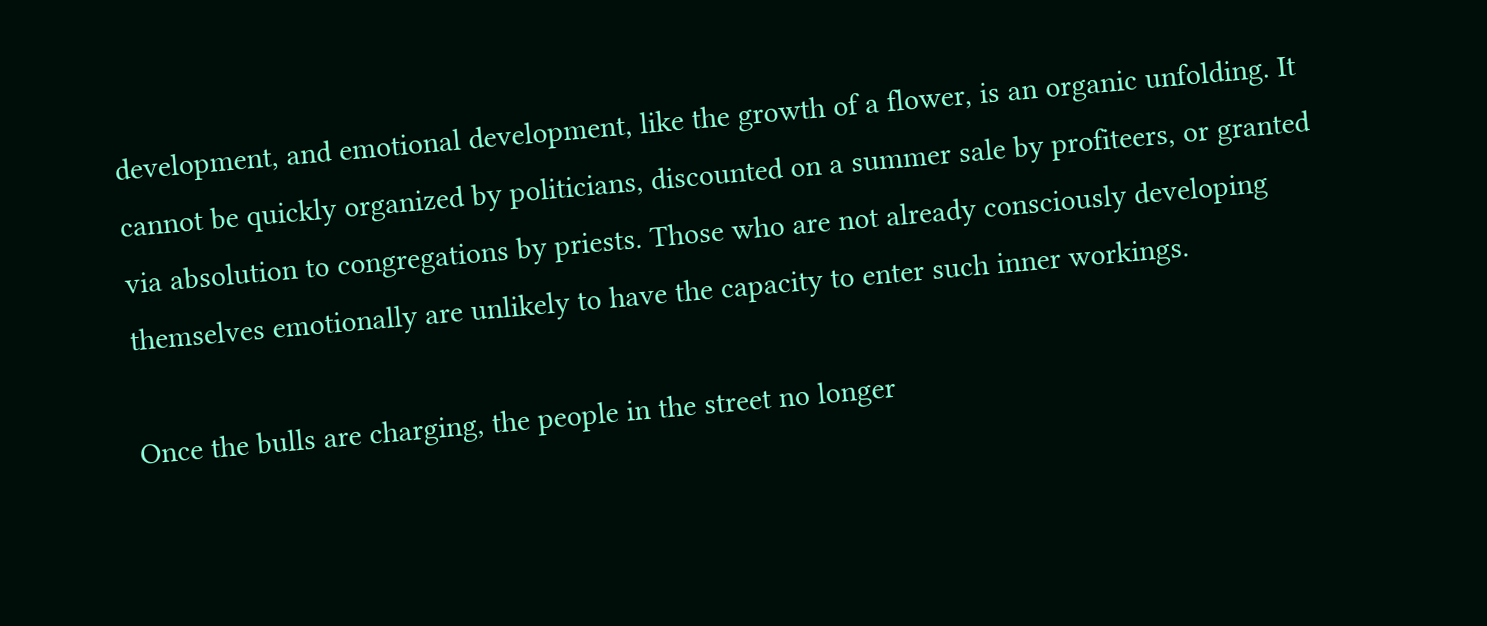development, and emotional development, like the growth of a flower, is an organic unfolding. It cannot be quickly organized by politicians, discounted on a summer sale by profiteers, or granted via absolution to congregations by priests. Those who are not already consciously developing themselves emotionally are unlikely to have the capacity to enter such inner workings.

Once the bulls are charging, the people in the street no longer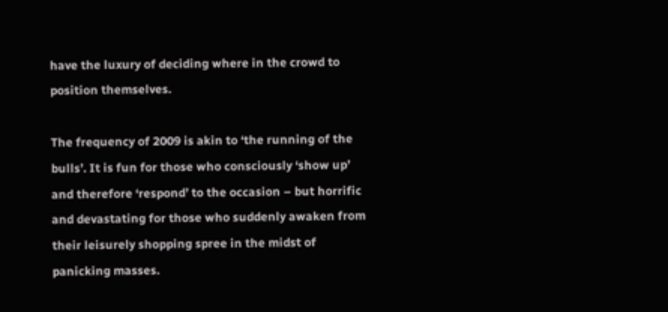have the luxury of deciding where in the crowd to position themselves.

The frequency of 2009 is akin to ‘the running of the bulls’. It is fun for those who consciously ‘show up’ and therefore ‘respond’ to the occasion – but horrific and devastating for those who suddenly awaken from their leisurely shopping spree in the midst of panicking masses.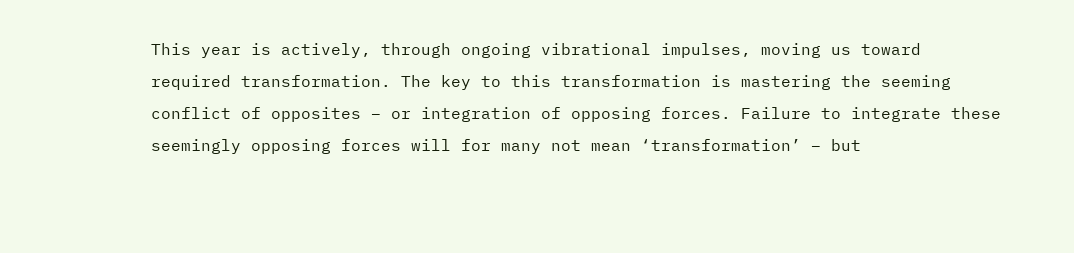This year is actively, through ongoing vibrational impulses, moving us toward required transformation. The key to this transformation is mastering the seeming conflict of opposites – or integration of opposing forces. Failure to integrate these seemingly opposing forces will for many not mean ‘transformation’ – but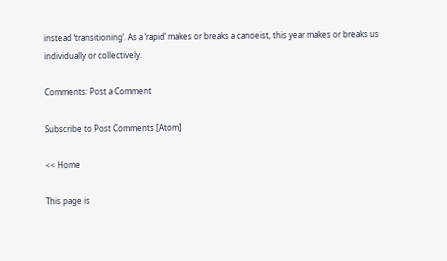instead ‘transitioning’. As a ‘rapid’ makes or breaks a canoeist, this year makes or breaks us individually or collectively.

Comments: Post a Comment

Subscribe to Post Comments [Atom]

<< Home

This page is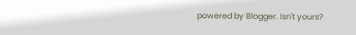powered by Blogger. Isn't yours?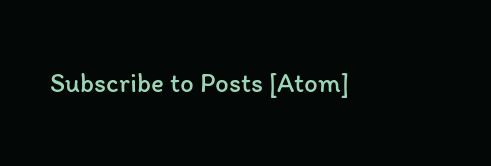Subscribe to Posts [Atom]